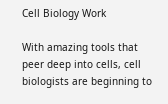Cell Biology Work

With amazing tools that peer deep into cells, cell biologists are beginning to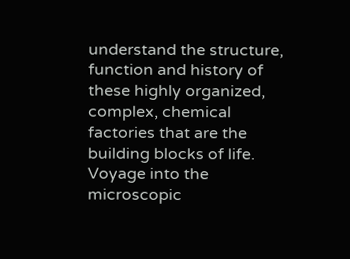understand the structure, function and history of these highly organized, complex, chemical factories that are the building blocks of life. Voyage into the microscopic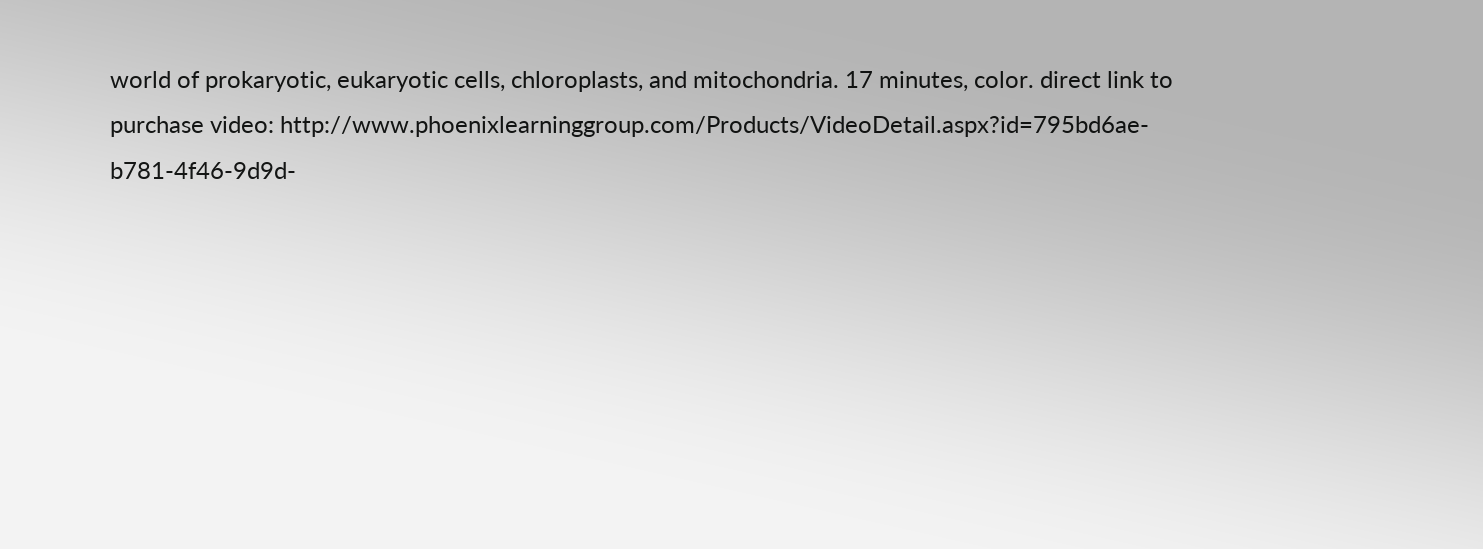world of prokaryotic, eukaryotic cells, chloroplasts, and mitochondria. 17 minutes, color. direct link to purchase video: http://www.phoenixlearninggroup.com/Products/VideoDetail.aspx?id=795bd6ae-b781-4f46-9d9d-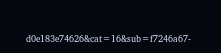d0e183e74626&cat=16&sub=f7246a67-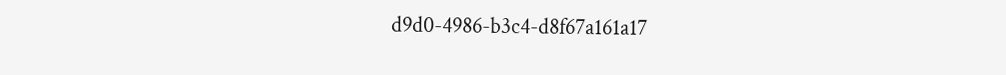d9d0-4986-b3c4-d8f67a161a17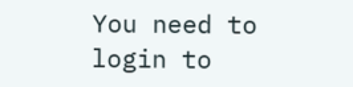You need to login to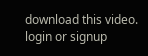download this video.
login or signup